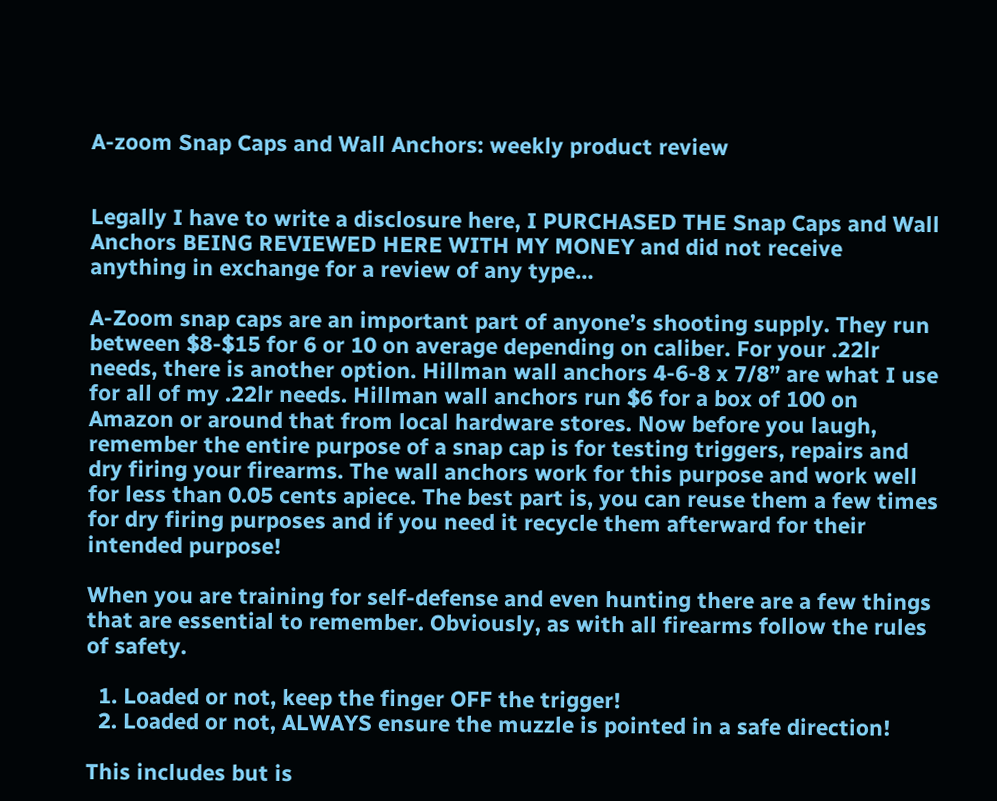A-zoom Snap Caps and Wall Anchors: weekly product review


Legally I have to write a disclosure here, I PURCHASED THE Snap Caps and Wall Anchors BEING REVIEWED HERE WITH MY MONEY and did not receive anything in exchange for a review of any type…

A-Zoom snap caps are an important part of anyone’s shooting supply. They run between $8-$15 for 6 or 10 on average depending on caliber. For your .22lr needs, there is another option. Hillman wall anchors 4-6-8 x 7/8” are what I use for all of my .22lr needs. Hillman wall anchors run $6 for a box of 100 on Amazon or around that from local hardware stores. Now before you laugh, remember the entire purpose of a snap cap is for testing triggers, repairs and dry firing your firearms. The wall anchors work for this purpose and work well for less than 0.05 cents apiece. The best part is, you can reuse them a few times for dry firing purposes and if you need it recycle them afterward for their intended purpose!

When you are training for self-defense and even hunting there are a few things that are essential to remember. Obviously, as with all firearms follow the rules of safety.

  1. Loaded or not, keep the finger OFF the trigger!
  2. Loaded or not, ALWAYS ensure the muzzle is pointed in a safe direction!

This includes but is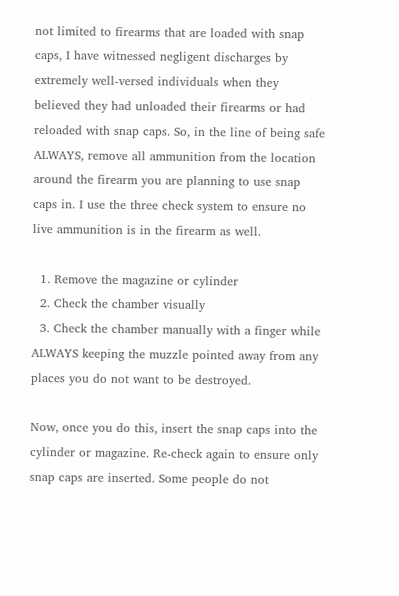not limited to firearms that are loaded with snap caps, I have witnessed negligent discharges by extremely well-versed individuals when they believed they had unloaded their firearms or had reloaded with snap caps. So, in the line of being safe ALWAYS, remove all ammunition from the location around the firearm you are planning to use snap caps in. I use the three check system to ensure no live ammunition is in the firearm as well.

  1. Remove the magazine or cylinder
  2. Check the chamber visually
  3. Check the chamber manually with a finger while ALWAYS keeping the muzzle pointed away from any places you do not want to be destroyed.

Now, once you do this, insert the snap caps into the cylinder or magazine. Re-check again to ensure only snap caps are inserted. Some people do not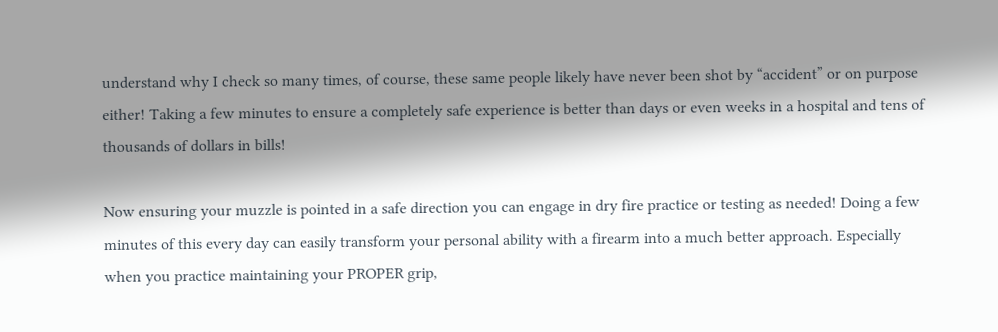understand why I check so many times, of course, these same people likely have never been shot by “accident” or on purpose either! Taking a few minutes to ensure a completely safe experience is better than days or even weeks in a hospital and tens of thousands of dollars in bills!

Now ensuring your muzzle is pointed in a safe direction you can engage in dry fire practice or testing as needed! Doing a few minutes of this every day can easily transform your personal ability with a firearm into a much better approach. Especially when you practice maintaining your PROPER grip,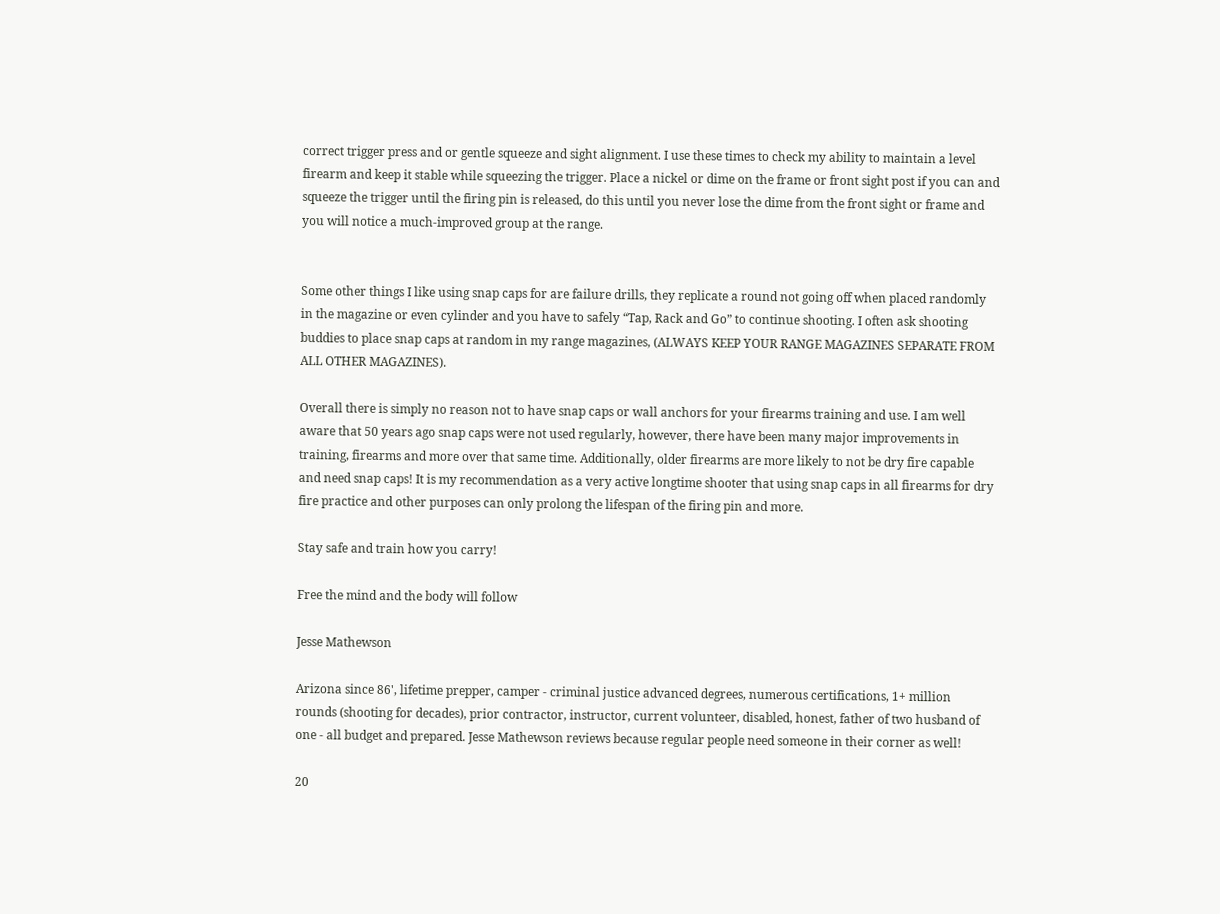correct trigger press and or gentle squeeze and sight alignment. I use these times to check my ability to maintain a level firearm and keep it stable while squeezing the trigger. Place a nickel or dime on the frame or front sight post if you can and squeeze the trigger until the firing pin is released, do this until you never lose the dime from the front sight or frame and you will notice a much-improved group at the range.


Some other things I like using snap caps for are failure drills, they replicate a round not going off when placed randomly in the magazine or even cylinder and you have to safely “Tap, Rack and Go” to continue shooting. I often ask shooting buddies to place snap caps at random in my range magazines, (ALWAYS KEEP YOUR RANGE MAGAZINES SEPARATE FROM ALL OTHER MAGAZINES).

Overall there is simply no reason not to have snap caps or wall anchors for your firearms training and use. I am well aware that 50 years ago snap caps were not used regularly, however, there have been many major improvements in training, firearms and more over that same time. Additionally, older firearms are more likely to not be dry fire capable and need snap caps! It is my recommendation as a very active longtime shooter that using snap caps in all firearms for dry fire practice and other purposes can only prolong the lifespan of the firing pin and more.

Stay safe and train how you carry!

Free the mind and the body will follow

Jesse Mathewson

Arizona since 86', lifetime prepper, camper - criminal justice advanced degrees, numerous certifications, 1+ million rounds (shooting for decades), prior contractor, instructor, current volunteer, disabled, honest, father of two husband of one - all budget and prepared. Jesse Mathewson reviews because regular people need someone in their corner as well!

20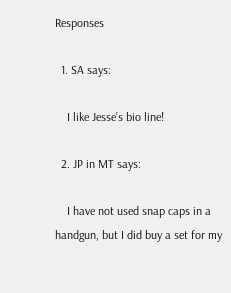Responses

  1. SA says:

    I like Jesse’s bio line!

  2. JP in MT says:

    I have not used snap caps in a handgun, but I did buy a set for my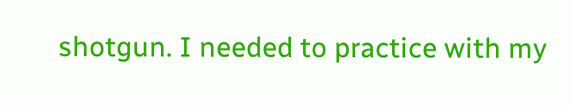shotgun. I needed to practice with my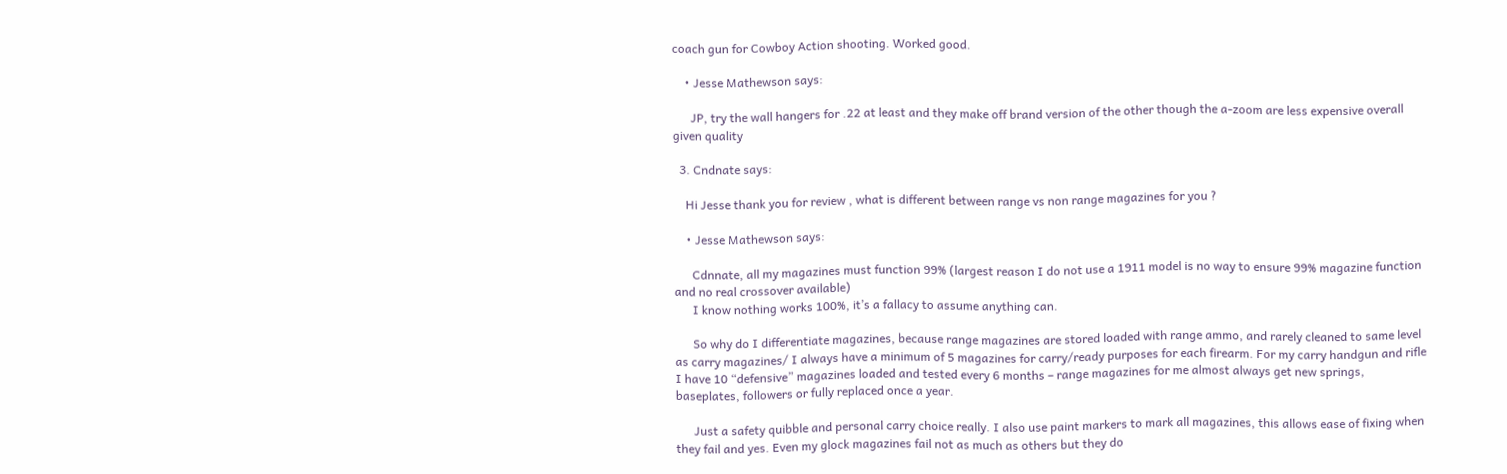coach gun for Cowboy Action shooting. Worked good.

    • Jesse Mathewson says:

      JP, try the wall hangers for .22 at least and they make off brand version of the other though the a-zoom are less expensive overall given quality

  3. Cndnate says:

    Hi Jesse thank you for review , what is different between range vs non range magazines for you ?

    • Jesse Mathewson says:

      Cdnnate, all my magazines must function 99% (largest reason I do not use a 1911 model is no way to ensure 99% magazine function and no real crossover available)
      I know nothing works 100%, it’s a fallacy to assume anything can.

      So why do I differentiate magazines, because range magazines are stored loaded with range ammo, and rarely cleaned to same level as carry magazines/ I always have a minimum of 5 magazines for carry/ready purposes for each firearm. For my carry handgun and rifle I have 10 “defensive” magazines loaded and tested every 6 months – range magazines for me almost always get new springs, baseplates, followers or fully replaced once a year.

      Just a safety quibble and personal carry choice really. I also use paint markers to mark all magazines, this allows ease of fixing when they fail and yes. Even my glock magazines fail not as much as others but they do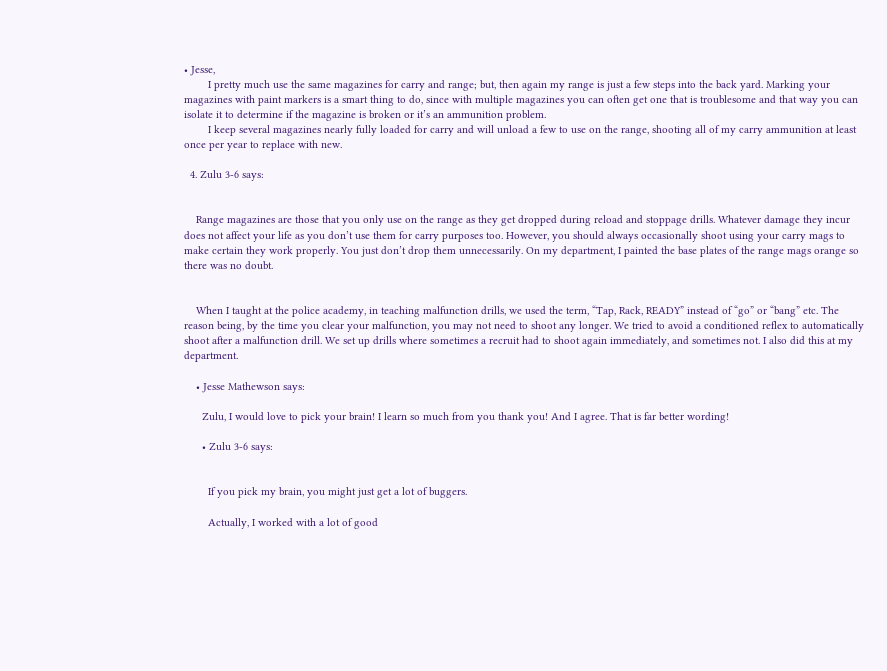• Jesse,
        I pretty much use the same magazines for carry and range; but, then again my range is just a few steps into the back yard. Marking your magazines with paint markers is a smart thing to do, since with multiple magazines you can often get one that is troublesome and that way you can isolate it to determine if the magazine is broken or it’s an ammunition problem.
        I keep several magazines nearly fully loaded for carry and will unload a few to use on the range, shooting all of my carry ammunition at least once per year to replace with new.

  4. Zulu 3-6 says:


    Range magazines are those that you only use on the range as they get dropped during reload and stoppage drills. Whatever damage they incur does not affect your life as you don’t use them for carry purposes too. However, you should always occasionally shoot using your carry mags to make certain they work properly. You just don’t drop them unnecessarily. On my department, I painted the base plates of the range mags orange so there was no doubt.


    When I taught at the police academy, in teaching malfunction drills, we used the term, “Tap, Rack, READY” instead of “go” or “bang” etc. The reason being, by the time you clear your malfunction, you may not need to shoot any longer. We tried to avoid a conditioned reflex to automatically shoot after a malfunction drill. We set up drills where sometimes a recruit had to shoot again immediately, and sometimes not. I also did this at my department.

    • Jesse Mathewson says:

      Zulu, I would love to pick your brain! I learn so much from you thank you! And I agree. That is far better wording!

      • Zulu 3-6 says:


        If you pick my brain, you might just get a lot of buggers.

        Actually, I worked with a lot of good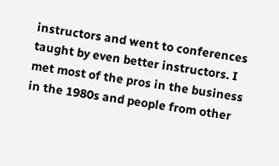instructors and went to conferences taught by even better instructors. I met most of the pros in the business in the 1980s and people from other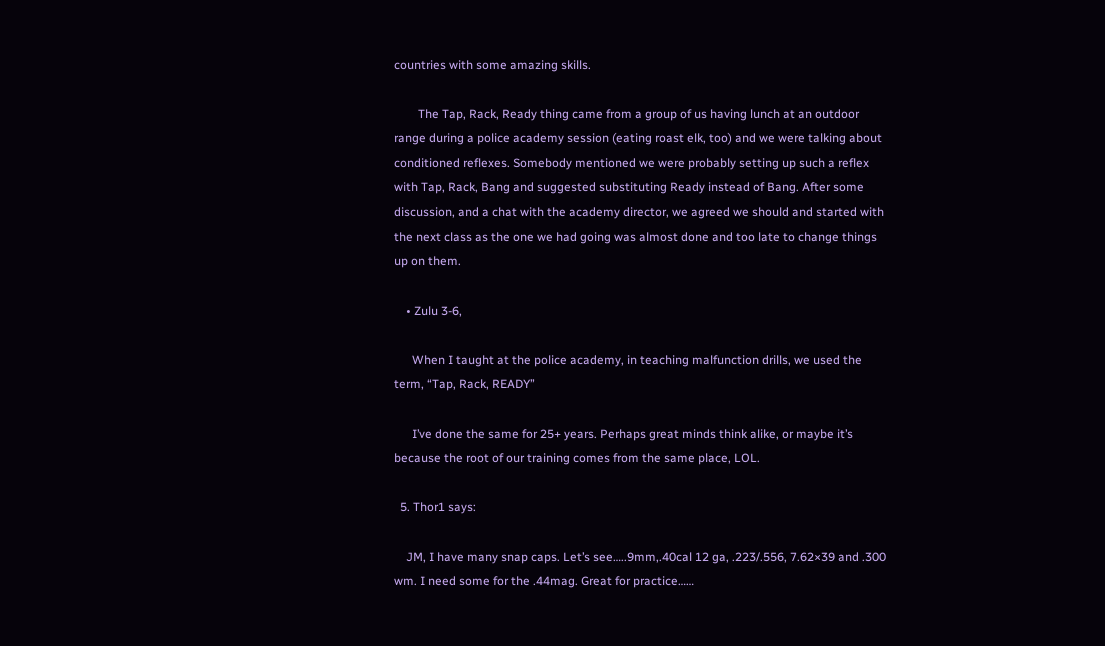countries with some amazing skills.

        The Tap, Rack, Ready thing came from a group of us having lunch at an outdoor range during a police academy session (eating roast elk, too) and we were talking about conditioned reflexes. Somebody mentioned we were probably setting up such a reflex with Tap, Rack, Bang and suggested substituting Ready instead of Bang. After some discussion, and a chat with the academy director, we agreed we should and started with the next class as the one we had going was almost done and too late to change things up on them.

    • Zulu 3-6,

      When I taught at the police academy, in teaching malfunction drills, we used the term, “Tap, Rack, READY”

      I’ve done the same for 25+ years. Perhaps great minds think alike, or maybe it’s because the root of our training comes from the same place, LOL.

  5. Thor1 says:

    JM, I have many snap caps. Let’s see…..9mm,.40cal 12 ga, .223/.556, 7.62×39 and .300 wm. I need some for the .44mag. Great for practice……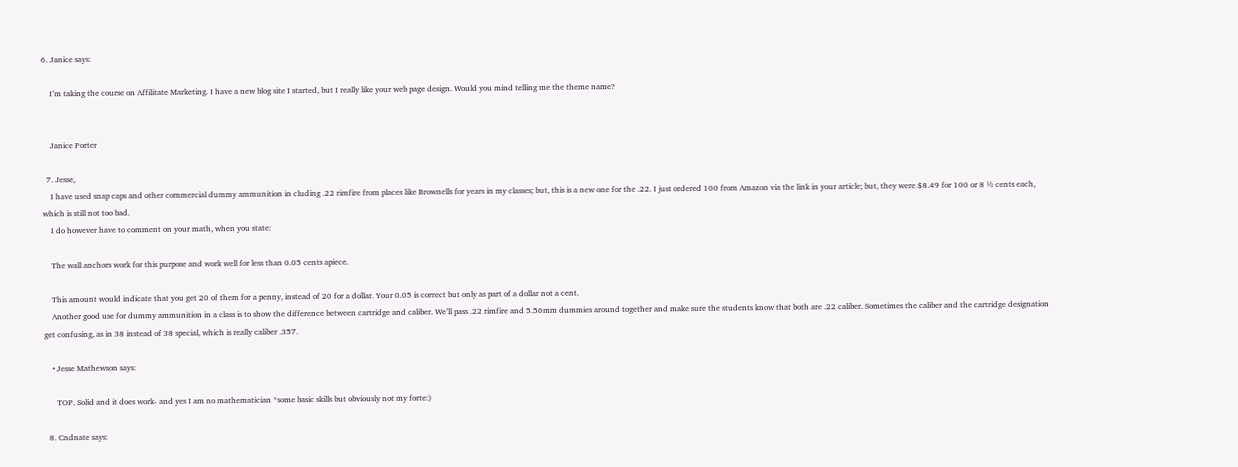6. Janice says:

    I’m taking the course on Affilitate Marketing. I have a new blog site I started, but I really like your web page design. Would you mind telling me the theme name?


    Janice Porter

  7. Jesse,
    I have used snap caps and other commercial dummy ammunition in cluding .22 rimfire from places like Brownells for years in my classes; but, this is a new one for the .22. I just ordered 100 from Amazon via the link in your article; but, they were $8.49 for 100 or 8 ½ cents each, which is still not too bad.
    I do however have to comment on your math, when you state:

    The wall anchors work for this purpose and work well for less than 0.05 cents apiece.

    This amount would indicate that you get 20 of them for a penny, instead of 20 for a dollar. Your 0.05 is correct but only as part of a dollar not a cent.
    Another good use for dummy ammunition in a class is to show the difference between cartridge and caliber. We’ll pass .22 rimfire and 5.56mm dummies around together and make sure the students know that both are .22 caliber. Sometimes the caliber and the cartridge designation get confusing, as in 38 instead of 38 special, which is really caliber .357.

    • Jesse Mathewson says:

      TOP. Solid and it does work- and yes I am no mathematician *some basic skills but obviously not my forte:)

  8. Cndnate says: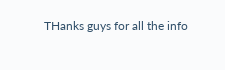THanks guys for all the info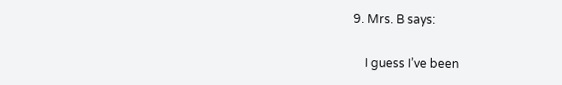9. Mrs. B says:

    I guess I’ve been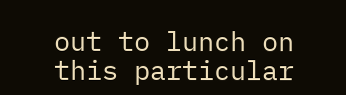out to lunch on this particular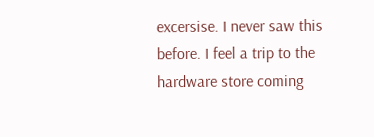excersise. I never saw this before. I feel a trip to the hardware store coming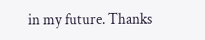in my future. Thanks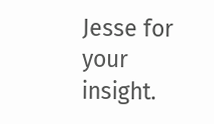Jesse for your insight.